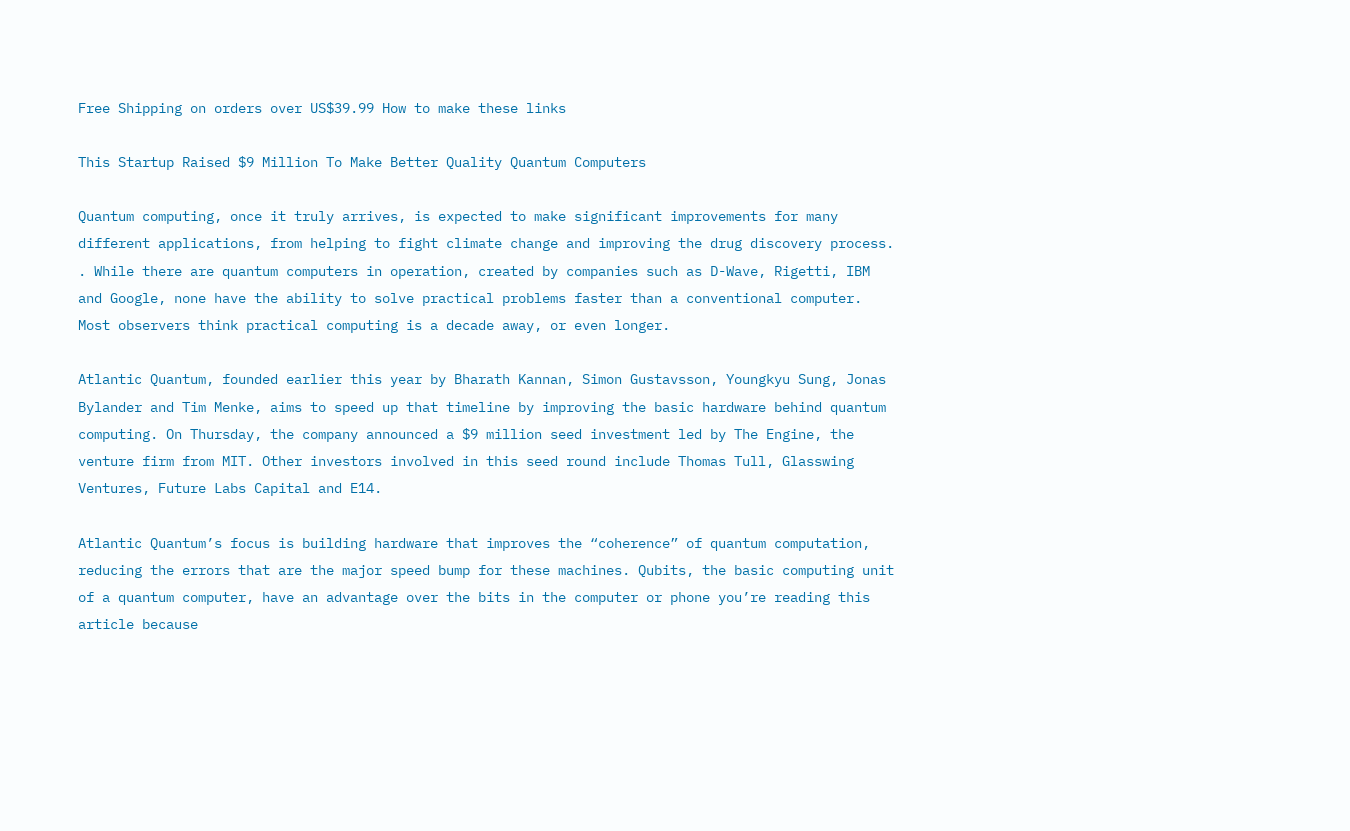Free Shipping on orders over US$39.99 How to make these links

This Startup Raised $9 Million To Make Better Quality Quantum Computers

Quantum computing, once it truly arrives, is expected to make significant improvements for many different applications, from helping to fight climate change and improving the drug discovery process. . While there are quantum computers in operation, created by companies such as D-Wave, Rigetti, IBM and Google, none have the ability to solve practical problems faster than a conventional computer. Most observers think practical computing is a decade away, or even longer.

Atlantic Quantum, founded earlier this year by Bharath Kannan, Simon Gustavsson, Youngkyu Sung, Jonas Bylander and Tim Menke, aims to speed up that timeline by improving the basic hardware behind quantum computing. On Thursday, the company announced a $9 million seed investment led by The Engine, the venture firm from MIT. Other investors involved in this seed round include Thomas Tull, Glasswing Ventures, Future Labs Capital and E14.

Atlantic Quantum’s focus is building hardware that improves the “coherence” of quantum computation, reducing the errors that are the major speed bump for these machines. Qubits, the basic computing unit of a quantum computer, have an advantage over the bits in the computer or phone you’re reading this article because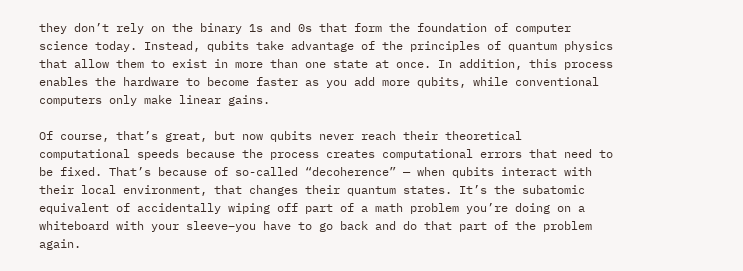they don’t rely on the binary 1s and 0s that form the foundation of computer science today. Instead, qubits take advantage of the principles of quantum physics that allow them to exist in more than one state at once. In addition, this process enables the hardware to become faster as you add more qubits, while conventional computers only make linear gains.

Of course, that’s great, but now qubits never reach their theoretical computational speeds because the process creates computational errors that need to be fixed. That’s because of so-called “decoherence” — when qubits interact with their local environment, that changes their quantum states. It’s the subatomic equivalent of accidentally wiping off part of a math problem you’re doing on a whiteboard with your sleeve–you have to go back and do that part of the problem again.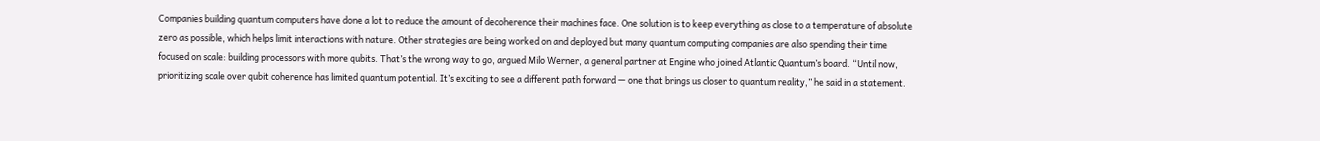Companies building quantum computers have done a lot to reduce the amount of decoherence their machines face. One solution is to keep everything as close to a temperature of absolute zero as possible, which helps limit interactions with nature. Other strategies are being worked on and deployed but many quantum computing companies are also spending their time focused on scale: building processors with more qubits. That’s the wrong way to go, argued Milo Werner, a general partner at Engine who joined Atlantic Quantum’s board. “Until now, prioritizing scale over qubit coherence has limited quantum potential. It’s exciting to see a different path forward — one that brings us closer to quantum reality,” he said in a statement.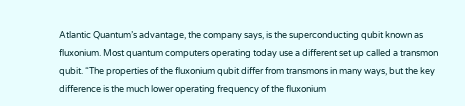Atlantic Quantum’s advantage, the company says, is the superconducting qubit known as fluxonium. Most quantum computers operating today use a different set up called a transmon qubit. “The properties of the fluxonium qubit differ from transmons in many ways, but the key difference is the much lower operating frequency of the fluxonium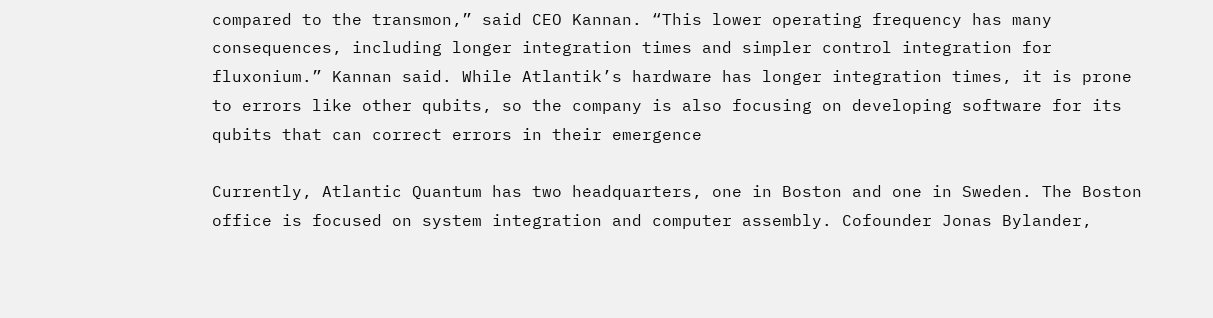compared to the transmon,” said CEO Kannan. “This lower operating frequency has many consequences, including longer integration times and simpler control integration for fluxonium.” Kannan said. While Atlantik’s hardware has longer integration times, it is prone to errors like other qubits, so the company is also focusing on developing software for its qubits that can correct errors in their emergence

Currently, Atlantic Quantum has two headquarters, one in Boston and one in Sweden. The Boston office is focused on system integration and computer assembly. Cofounder Jonas Bylander,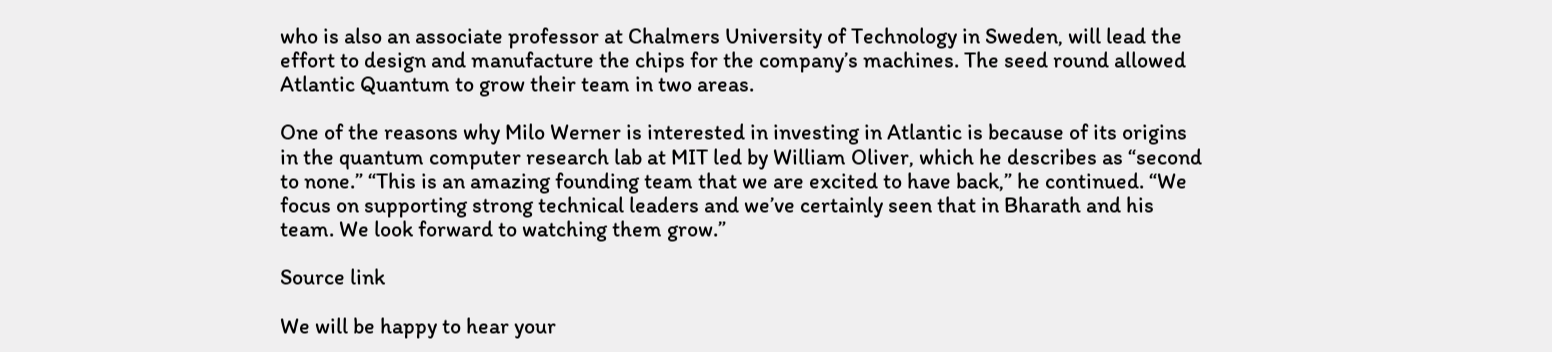who is also an associate professor at Chalmers University of Technology in Sweden, will lead the effort to design and manufacture the chips for the company’s machines. The seed round allowed Atlantic Quantum to grow their team in two areas.

One of the reasons why Milo Werner is interested in investing in Atlantic is because of its origins in the quantum computer research lab at MIT led by William Oliver, which he describes as “second to none.” “This is an amazing founding team that we are excited to have back,” he continued. “We focus on supporting strong technical leaders and we’ve certainly seen that in Bharath and his team. We look forward to watching them grow.”

Source link

We will be happy to hear your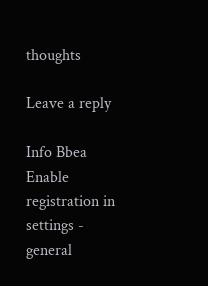thoughts

Leave a reply

Info Bbea
Enable registration in settings - general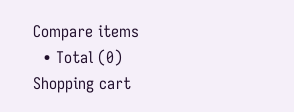Compare items
  • Total (0)
Shopping cart